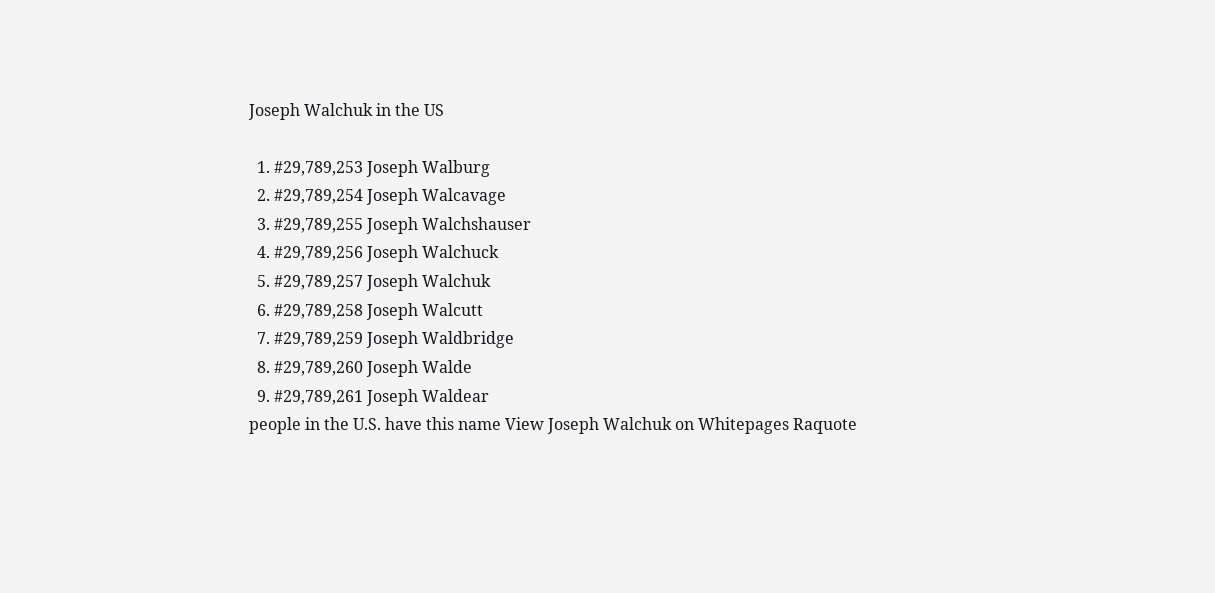Joseph Walchuk in the US

  1. #29,789,253 Joseph Walburg
  2. #29,789,254 Joseph Walcavage
  3. #29,789,255 Joseph Walchshauser
  4. #29,789,256 Joseph Walchuck
  5. #29,789,257 Joseph Walchuk
  6. #29,789,258 Joseph Walcutt
  7. #29,789,259 Joseph Waldbridge
  8. #29,789,260 Joseph Walde
  9. #29,789,261 Joseph Waldear
people in the U.S. have this name View Joseph Walchuk on Whitepages Raquote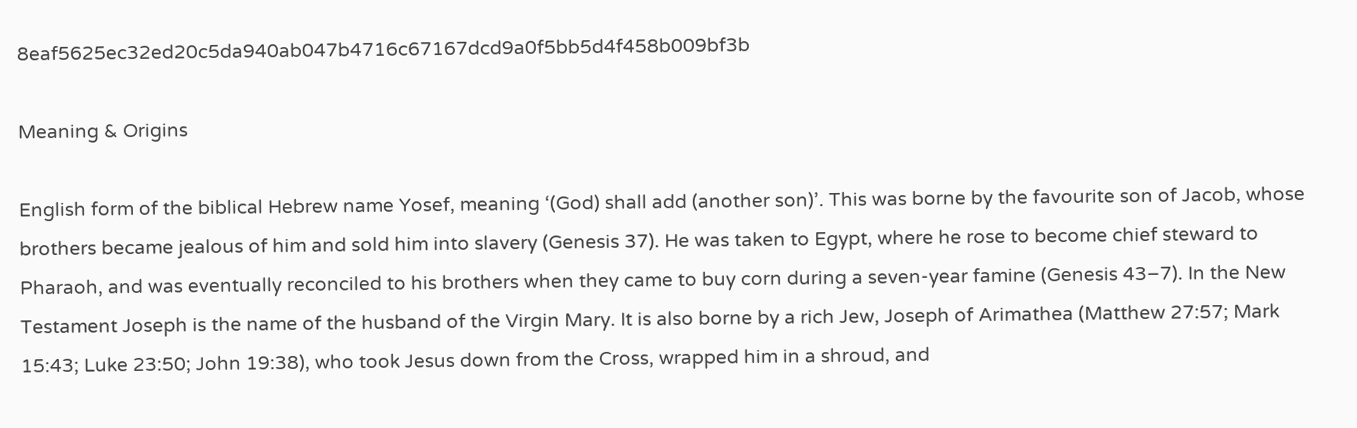8eaf5625ec32ed20c5da940ab047b4716c67167dcd9a0f5bb5d4f458b009bf3b

Meaning & Origins

English form of the biblical Hebrew name Yosef, meaning ‘(God) shall add (another son)’. This was borne by the favourite son of Jacob, whose brothers became jealous of him and sold him into slavery (Genesis 37). He was taken to Egypt, where he rose to become chief steward to Pharaoh, and was eventually reconciled to his brothers when they came to buy corn during a seven-year famine (Genesis 43–7). In the New Testament Joseph is the name of the husband of the Virgin Mary. It is also borne by a rich Jew, Joseph of Arimathea (Matthew 27:57; Mark 15:43; Luke 23:50; John 19:38), who took Jesus down from the Cross, wrapped him in a shroud, and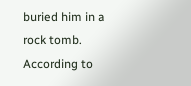buried him in a rock tomb. According to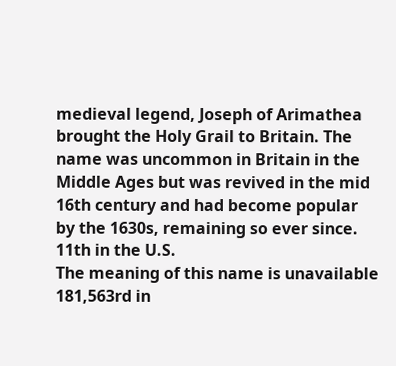medieval legend, Joseph of Arimathea brought the Holy Grail to Britain. The name was uncommon in Britain in the Middle Ages but was revived in the mid 16th century and had become popular by the 1630s, remaining so ever since.
11th in the U.S.
The meaning of this name is unavailable
181,563rd in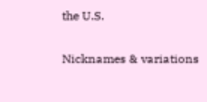the U.S.

Nicknames & variations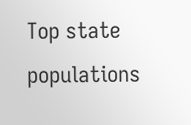Top state populations